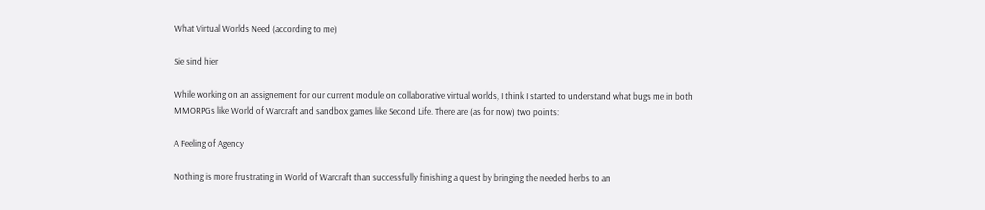What Virtual Worlds Need (according to me)

Sie sind hier

While working on an assignement for our current module on collaborative virtual worlds, I think I started to understand what bugs me in both MMORPGs like World of Warcraft and sandbox games like Second Life. There are (as for now) two points:

A Feeling of Agency

Nothing is more frustrating in World of Warcraft than successfully finishing a quest by bringing the needed herbs to an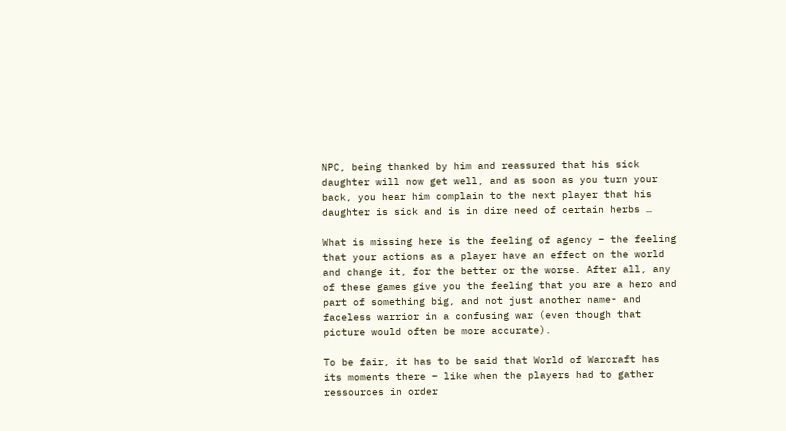NPC, being thanked by him and reassured that his sick daughter will now get well, and as soon as you turn your back, you hear him complain to the next player that his daughter is sick and is in dire need of certain herbs …

What is missing here is the feeling of agency – the feeling that your actions as a player have an effect on the world and change it, for the better or the worse. After all, any of these games give you the feeling that you are a hero and part of something big, and not just another name- and faceless warrior in a confusing war (even though that picture would often be more accurate).

To be fair, it has to be said that World of Warcraft has its moments there – like when the players had to gather ressources in order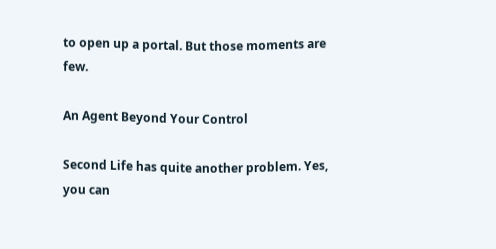to open up a portal. But those moments are few.

An Agent Beyond Your Control

Second Life has quite another problem. Yes, you can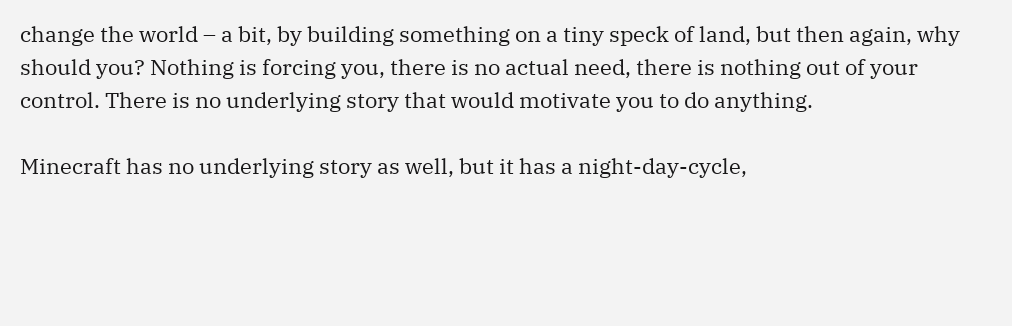change the world – a bit, by building something on a tiny speck of land, but then again, why should you? Nothing is forcing you, there is no actual need, there is nothing out of your control. There is no underlying story that would motivate you to do anything.

Minecraft has no underlying story as well, but it has a night-day-cycle,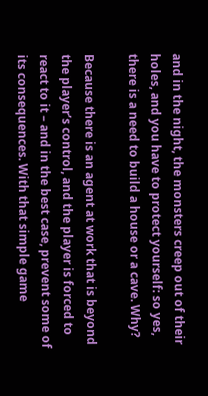and in the night, the monsters creep out of their holes, and you have to protect yourself: so yes, there is a need to build a house or a cave. Why?

Because there is an agent at work that is beyond the player’s control, and the player is forced to react to it – and in the best case, prevent some of its consequences. With that simple game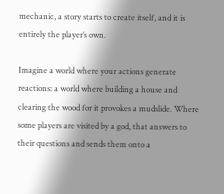mechanic, a story starts to create itself, and it is entirely the player’s own.

Imagine a world where your actions generate reactions: a world where building a house and clearing the wood for it provokes a mudslide. Where some players are visited by a god, that answers to their questions and sends them onto a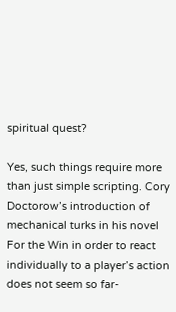spiritual quest?

Yes, such things require more than just simple scripting. Cory Doctorow’s introduction of mechanical turks in his novel For the Win in order to react individually to a player’s action does not seem so far-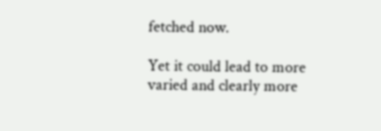fetched now.

Yet it could lead to more varied and clearly more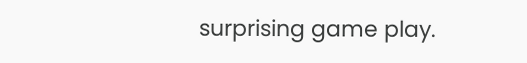surprising game play.